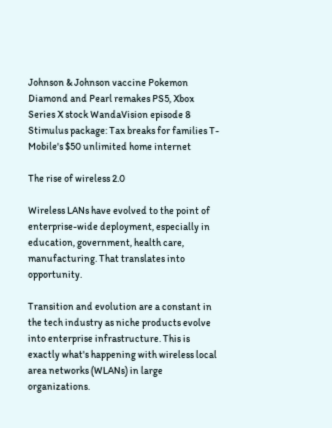Johnson & Johnson vaccine Pokemon Diamond and Pearl remakes PS5, Xbox Series X stock WandaVision episode 8 Stimulus package: Tax breaks for families T-Mobile's $50 unlimited home internet

The rise of wireless 2.0

Wireless LANs have evolved to the point of enterprise-wide deployment, especially in education, government, health care, manufacturing. That translates into opportunity.

Transition and evolution are a constant in the tech industry as niche products evolve into enterprise infrastructure. This is exactly what's happening with wireless local area networks (WLANs) in large organizations.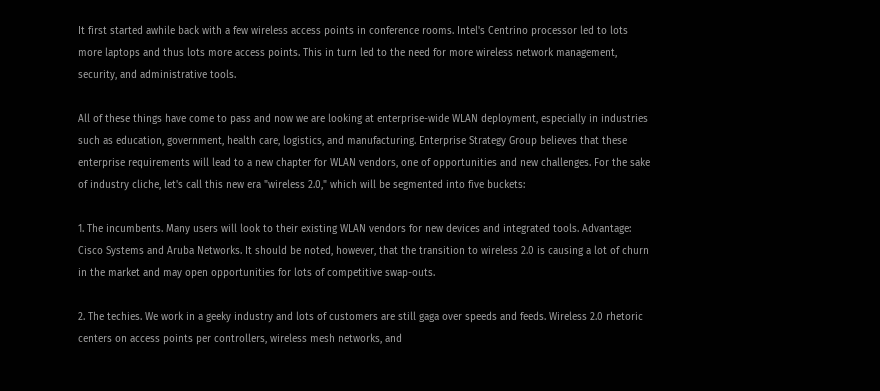It first started awhile back with a few wireless access points in conference rooms. Intel's Centrino processor led to lots more laptops and thus lots more access points. This in turn led to the need for more wireless network management, security, and administrative tools.

All of these things have come to pass and now we are looking at enterprise-wide WLAN deployment, especially in industries such as education, government, health care, logistics, and manufacturing. Enterprise Strategy Group believes that these enterprise requirements will lead to a new chapter for WLAN vendors, one of opportunities and new challenges. For the sake of industry cliche, let's call this new era "wireless 2.0," which will be segmented into five buckets:

1. The incumbents. Many users will look to their existing WLAN vendors for new devices and integrated tools. Advantage: Cisco Systems and Aruba Networks. It should be noted, however, that the transition to wireless 2.0 is causing a lot of churn in the market and may open opportunities for lots of competitive swap-outs.

2. The techies. We work in a geeky industry and lots of customers are still gaga over speeds and feeds. Wireless 2.0 rhetoric centers on access points per controllers, wireless mesh networks, and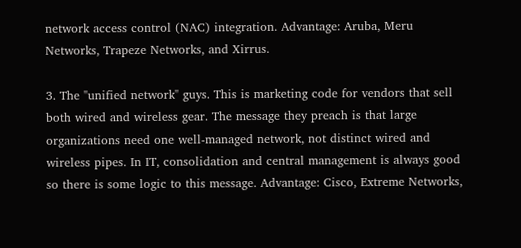network access control (NAC) integration. Advantage: Aruba, Meru Networks, Trapeze Networks, and Xirrus.

3. The "unified network" guys. This is marketing code for vendors that sell both wired and wireless gear. The message they preach is that large organizations need one well-managed network, not distinct wired and wireless pipes. In IT, consolidation and central management is always good so there is some logic to this message. Advantage: Cisco, Extreme Networks,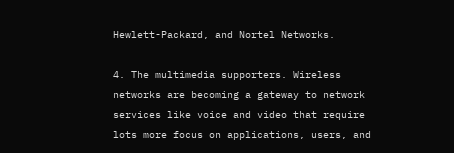Hewlett-Packard, and Nortel Networks.

4. The multimedia supporters. Wireless networks are becoming a gateway to network services like voice and video that require lots more focus on applications, users, and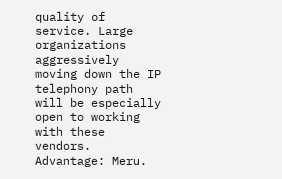quality of service. Large organizations aggressively moving down the IP telephony path will be especially open to working with these vendors. Advantage: Meru.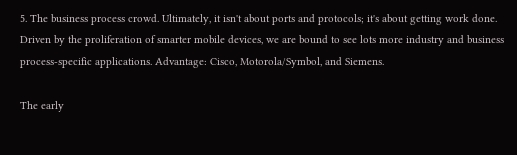5. The business process crowd. Ultimately, it isn't about ports and protocols; it's about getting work done. Driven by the proliferation of smarter mobile devices, we are bound to see lots more industry and business process-specific applications. Advantage: Cisco, Motorola/Symbol, and Siemens.

The early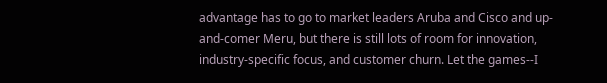advantage has to go to market leaders Aruba and Cisco and up-and-comer Meru, but there is still lots of room for innovation, industry-specific focus, and customer churn. Let the games--I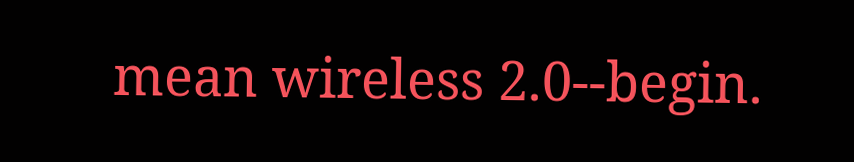mean wireless 2.0--begin.